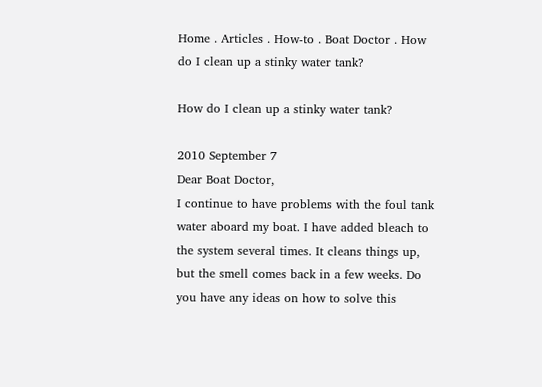Home . Articles . How-to . Boat Doctor . How do I clean up a stinky water tank?

How do I clean up a stinky water tank?

2010 September 7
Dear Boat Doctor,
I continue to have problems with the foul tank water aboard my boat. I have added bleach to the system several times. It cleans things up, but the smell comes back in a few weeks. Do you have any ideas on how to solve this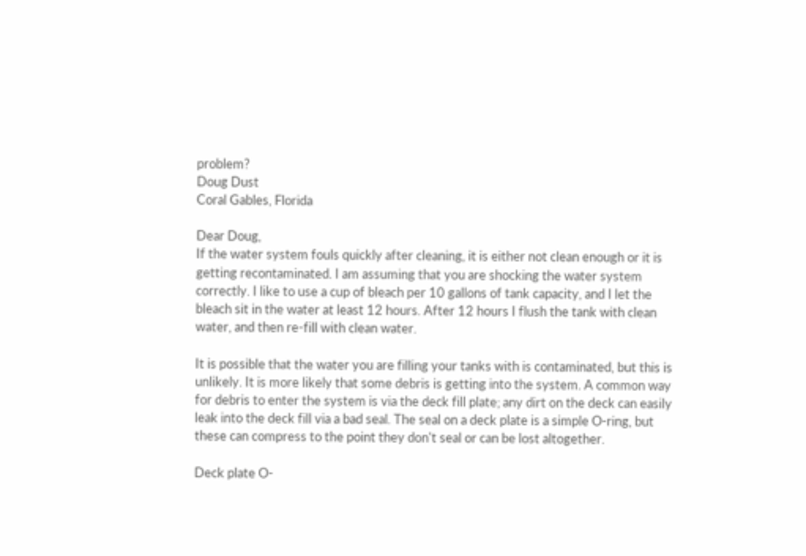problem?
Doug Dust
Coral Gables, Florida

Dear Doug,
If the water system fouls quickly after cleaning, it is either not clean enough or it is getting recontaminated. I am assuming that you are shocking the water system correctly. I like to use a cup of bleach per 10 gallons of tank capacity, and I let the bleach sit in the water at least 12 hours. After 12 hours I flush the tank with clean water, and then re-fill with clean water.

It is possible that the water you are filling your tanks with is contaminated, but this is unlikely. It is more likely that some debris is getting into the system. A common way for debris to enter the system is via the deck fill plate; any dirt on the deck can easily leak into the deck fill via a bad seal. The seal on a deck plate is a simple O-ring, but these can compress to the point they don't seal or can be lost altogether.

Deck plate O-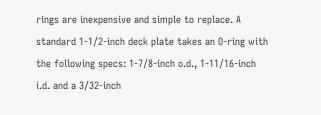rings are inexpensive and simple to replace. A standard 1-1/2-inch deck plate takes an O-ring with the following specs: 1-7/8-inch o.d., 1-11/16-inch i.d. and a 3/32-inch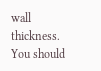wall thickness. You should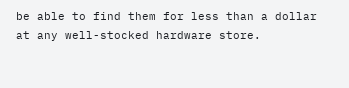be able to find them for less than a dollar at any well-stocked hardware store.